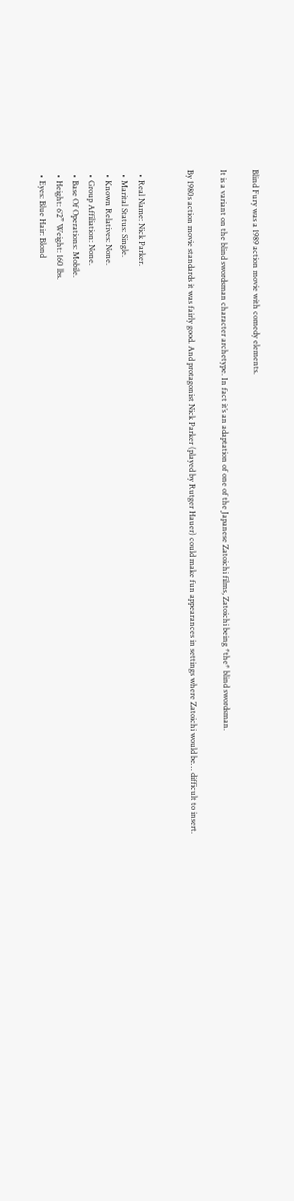Blind Fury was a 1989 action movie with comedy elements.

It is a variant on the blind swordsman character archetype. In fact it’s an adaptation of one of the Japanese Zatoichi films, Zatoichi being *the* blind swordsman.

By 1980s action movie standards it was fairly good. And protagonist Nick Parker (played by Rutger Hauer) could make fun appearances in settings where Zatoichi would be… difficult to insert.


  • Real Name: Nick Parker.
  • Marital Status: Single.
  • Known Relatives: None.
  • Group Affiliation: None.
  • Base Of Operations: Mobile.
  • Height: 6’2” Weight: 160 lbs.
  • Eyes: Blue Hair: Blond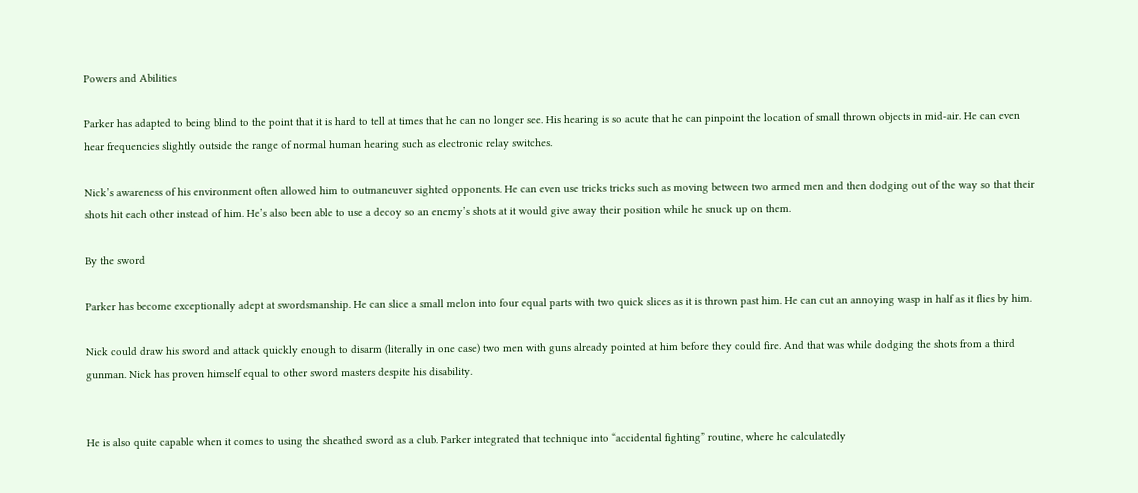Powers and Abilities

Parker has adapted to being blind to the point that it is hard to tell at times that he can no longer see. His hearing is so acute that he can pinpoint the location of small thrown objects in mid-air. He can even hear frequencies slightly outside the range of normal human hearing such as electronic relay switches.

Nick’s awareness of his environment often allowed him to outmaneuver sighted opponents. He can even use tricks tricks such as moving between two armed men and then dodging out of the way so that their shots hit each other instead of him. He’s also been able to use a decoy so an enemy’s shots at it would give away their position while he snuck up on them.

By the sword

Parker has become exceptionally adept at swordsmanship. He can slice a small melon into four equal parts with two quick slices as it is thrown past him. He can cut an annoying wasp in half as it flies by him.

Nick could draw his sword and attack quickly enough to disarm (literally in one case) two men with guns already pointed at him before they could fire. And that was while dodging the shots from a third gunman. Nick has proven himself equal to other sword masters despite his disability.


He is also quite capable when it comes to using the sheathed sword as a club. Parker integrated that technique into “accidental fighting” routine, where he calculatedly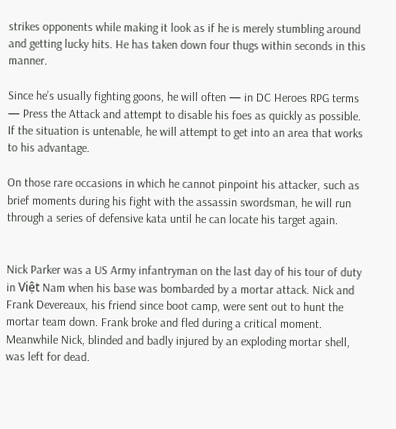strikes opponents while making it look as if he is merely stumbling around and getting lucky hits. He has taken down four thugs within seconds in this manner.

Since he’s usually fighting goons, he will often — in DC Heroes RPG terms — Press the Attack and attempt to disable his foes as quickly as possible. If the situation is untenable, he will attempt to get into an area that works to his advantage.

On those rare occasions in which he cannot pinpoint his attacker, such as brief moments during his fight with the assassin swordsman, he will run through a series of defensive kata until he can locate his target again.


Nick Parker was a US Army infantryman on the last day of his tour of duty in Việt Nam when his base was bombarded by a mortar attack. Nick and Frank Devereaux, his friend since boot camp, were sent out to hunt the mortar team down. Frank broke and fled during a critical moment. Meanwhile Nick, blinded and badly injured by an exploding mortar shell, was left for dead.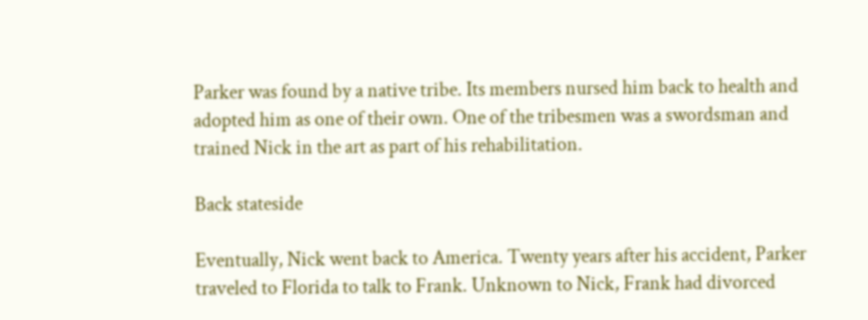Parker was found by a native tribe. Its members nursed him back to health and adopted him as one of their own. One of the tribesmen was a swordsman and trained Nick in the art as part of his rehabilitation.

Back stateside

Eventually, Nick went back to America. Twenty years after his accident, Parker traveled to Florida to talk to Frank. Unknown to Nick, Frank had divorced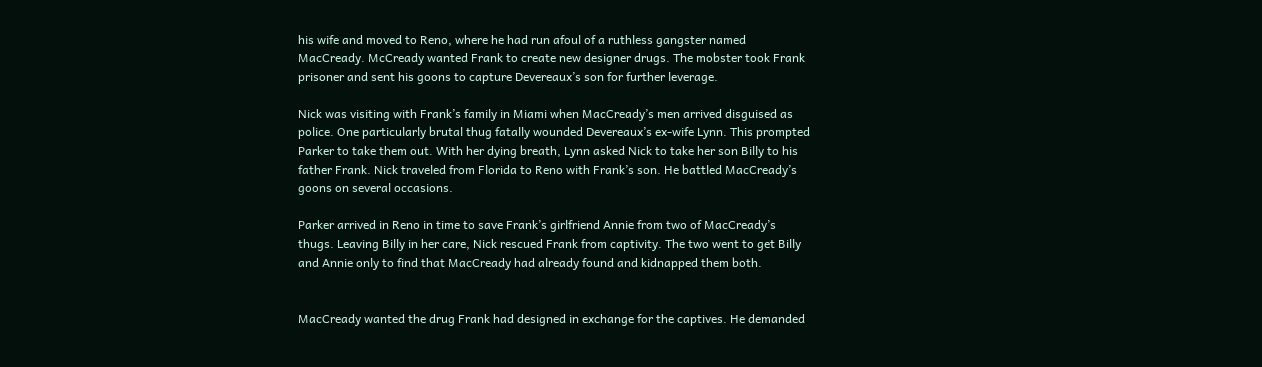his wife and moved to Reno, where he had run afoul of a ruthless gangster named MacCready. McCready wanted Frank to create new designer drugs. The mobster took Frank prisoner and sent his goons to capture Devereaux’s son for further leverage.

Nick was visiting with Frank’s family in Miami when MacCready’s men arrived disguised as police. One particularly brutal thug fatally wounded Devereaux’s ex-wife Lynn. This prompted Parker to take them out. With her dying breath, Lynn asked Nick to take her son Billy to his father Frank. Nick traveled from Florida to Reno with Frank’s son. He battled MacCready’s goons on several occasions.

Parker arrived in Reno in time to save Frank’s girlfriend Annie from two of MacCready’s thugs. Leaving Billy in her care, Nick rescued Frank from captivity. The two went to get Billy and Annie only to find that MacCready had already found and kidnapped them both.


MacCready wanted the drug Frank had designed in exchange for the captives. He demanded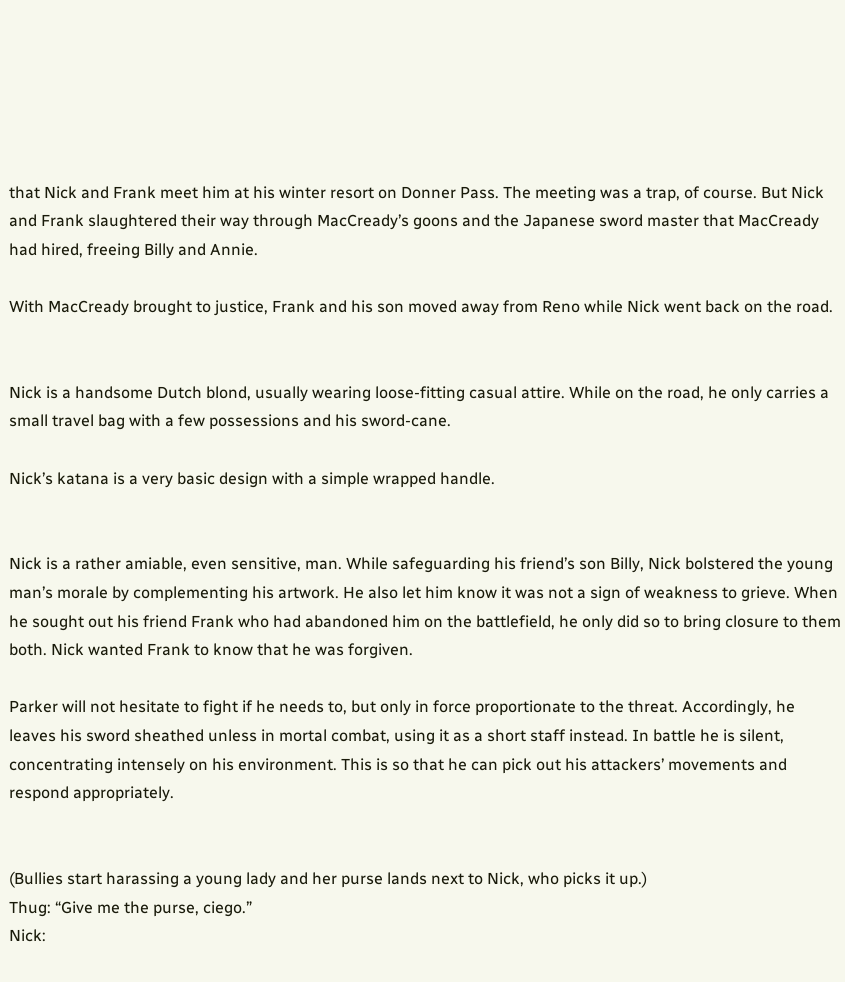that Nick and Frank meet him at his winter resort on Donner Pass. The meeting was a trap, of course. But Nick and Frank slaughtered their way through MacCready’s goons and the Japanese sword master that MacCready had hired, freeing Billy and Annie.

With MacCready brought to justice, Frank and his son moved away from Reno while Nick went back on the road.


Nick is a handsome Dutch blond, usually wearing loose-fitting casual attire. While on the road, he only carries a small travel bag with a few possessions and his sword-cane.

Nick’s katana is a very basic design with a simple wrapped handle.


Nick is a rather amiable, even sensitive, man. While safeguarding his friend’s son Billy, Nick bolstered the young man’s morale by complementing his artwork. He also let him know it was not a sign of weakness to grieve. When he sought out his friend Frank who had abandoned him on the battlefield, he only did so to bring closure to them both. Nick wanted Frank to know that he was forgiven.

Parker will not hesitate to fight if he needs to, but only in force proportionate to the threat. Accordingly, he leaves his sword sheathed unless in mortal combat, using it as a short staff instead. In battle he is silent, concentrating intensely on his environment. This is so that he can pick out his attackers’ movements and respond appropriately.


(Bullies start harassing a young lady and her purse lands next to Nick, who picks it up.)
Thug: “Give me the purse, ciego.”
Nick: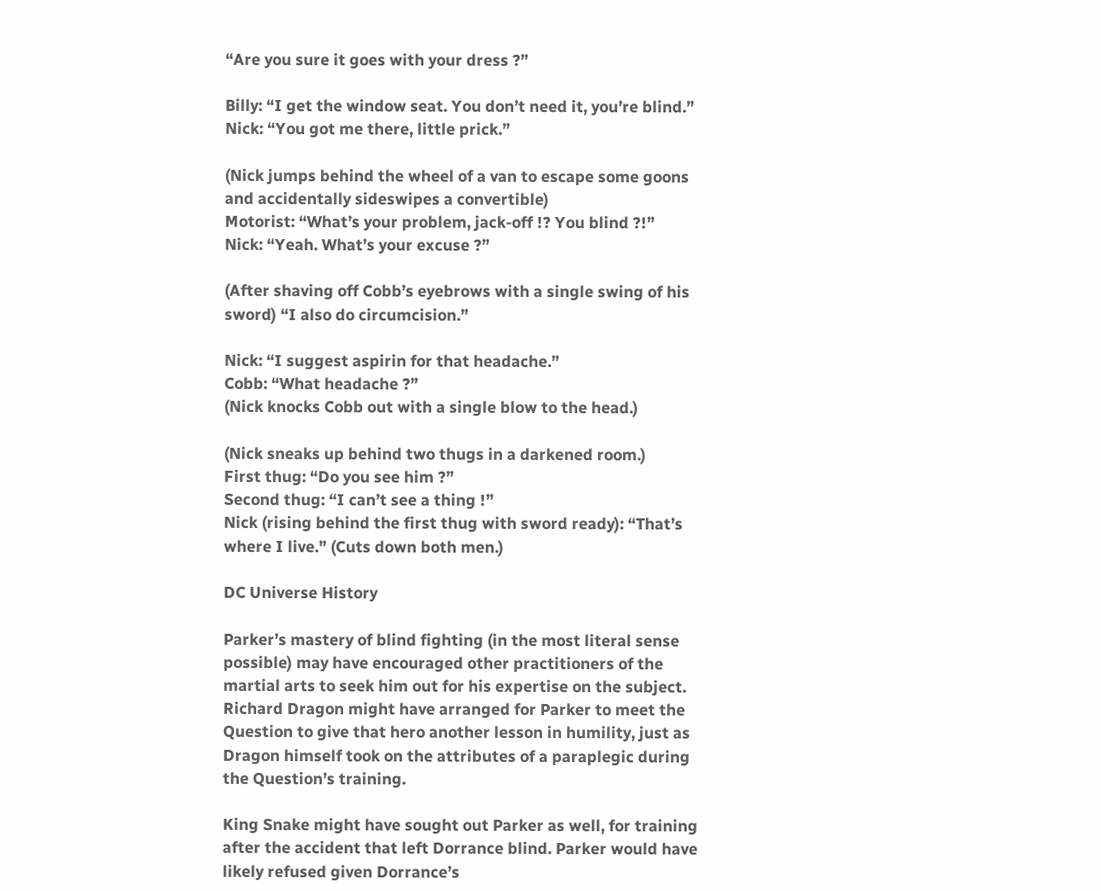“Are you sure it goes with your dress ?”

Billy: “I get the window seat. You don’t need it, you’re blind.”
Nick: “You got me there, little prick.”

(Nick jumps behind the wheel of a van to escape some goons and accidentally sideswipes a convertible)
Motorist: “What’s your problem, jack-off !? You blind ?!”
Nick: “Yeah. What’s your excuse ?”

(After shaving off Cobb’s eyebrows with a single swing of his sword) “I also do circumcision.”

Nick: “I suggest aspirin for that headache.”
Cobb: “What headache ?”
(Nick knocks Cobb out with a single blow to the head.)

(Nick sneaks up behind two thugs in a darkened room.)
First thug: “Do you see him ?”
Second thug: “I can’t see a thing !”
Nick (rising behind the first thug with sword ready): “That’s where I live.” (Cuts down both men.)

DC Universe History

Parker’s mastery of blind fighting (in the most literal sense possible) may have encouraged other practitioners of the martial arts to seek him out for his expertise on the subject. Richard Dragon might have arranged for Parker to meet the Question to give that hero another lesson in humility, just as Dragon himself took on the attributes of a paraplegic during the Question’s training.

King Snake might have sought out Parker as well, for training after the accident that left Dorrance blind. Parker would have likely refused given Dorrance’s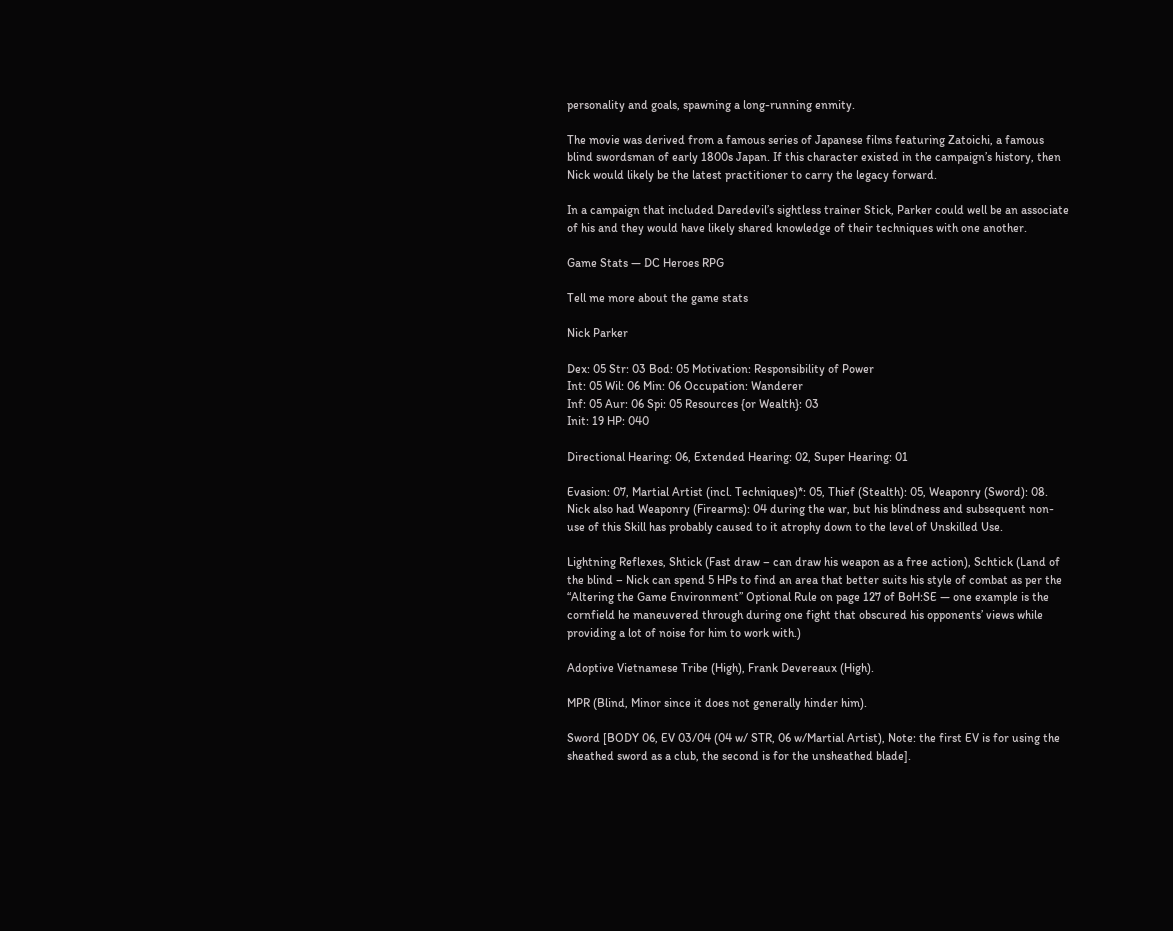personality and goals, spawning a long-running enmity.

The movie was derived from a famous series of Japanese films featuring Zatoichi, a famous blind swordsman of early 1800s Japan. If this character existed in the campaign’s history, then Nick would likely be the latest practitioner to carry the legacy forward.

In a campaign that included Daredevil’s sightless trainer Stick, Parker could well be an associate of his and they would have likely shared knowledge of their techniques with one another.

Game Stats — DC Heroes RPG

Tell me more about the game stats

Nick Parker

Dex: 05 Str: 03 Bod: 05 Motivation: Responsibility of Power
Int: 05 Wil: 06 Min: 06 Occupation: Wanderer
Inf: 05 Aur: 06 Spi: 05 Resources {or Wealth}: 03
Init: 19 HP: 040

Directional Hearing: 06, Extended Hearing: 02, Super Hearing: 01

Evasion: 07, Martial Artist (incl. Techniques)*: 05, Thief (Stealth): 05, Weaponry (Sword): 08. Nick also had Weaponry (Firearms): 04 during the war, but his blindness and subsequent non-use of this Skill has probably caused to it atrophy down to the level of Unskilled Use.

Lightning Reflexes, Shtick (Fast draw – can draw his weapon as a free action), Schtick (Land of the blind – Nick can spend 5 HPs to find an area that better suits his style of combat as per the “Altering the Game Environment” Optional Rule on page 127 of BoH:SE — one example is the cornfield he maneuvered through during one fight that obscured his opponents’ views while providing a lot of noise for him to work with.)

Adoptive Vietnamese Tribe (High), Frank Devereaux (High).

MPR (Blind, Minor since it does not generally hinder him).

Sword [BODY 06, EV 03/04 (04 w/ STR, 06 w/Martial Artist), Note: the first EV is for using the sheathed sword as a club, the second is for the unsheathed blade].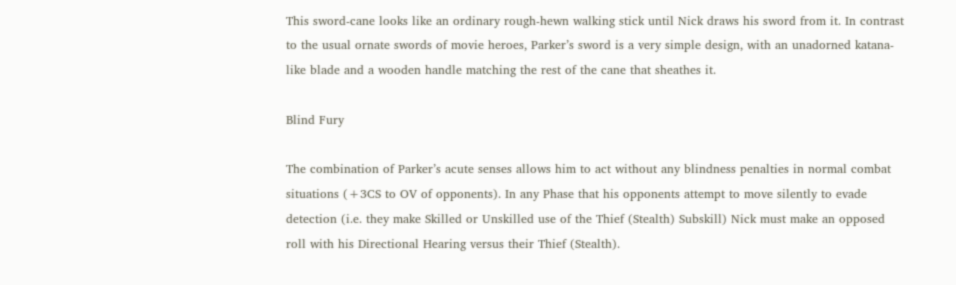This sword-cane looks like an ordinary rough-hewn walking stick until Nick draws his sword from it. In contrast to the usual ornate swords of movie heroes, Parker’s sword is a very simple design, with an unadorned katana-like blade and a wooden handle matching the rest of the cane that sheathes it.

Blind Fury

The combination of Parker’s acute senses allows him to act without any blindness penalties in normal combat situations (+3CS to OV of opponents). In any Phase that his opponents attempt to move silently to evade detection (i.e. they make Skilled or Unskilled use of the Thief (Stealth) Subskill) Nick must make an opposed roll with his Directional Hearing versus their Thief (Stealth).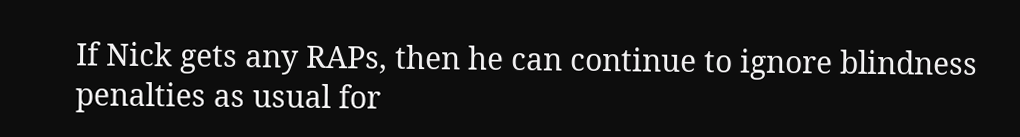If Nick gets any RAPs, then he can continue to ignore blindness penalties as usual for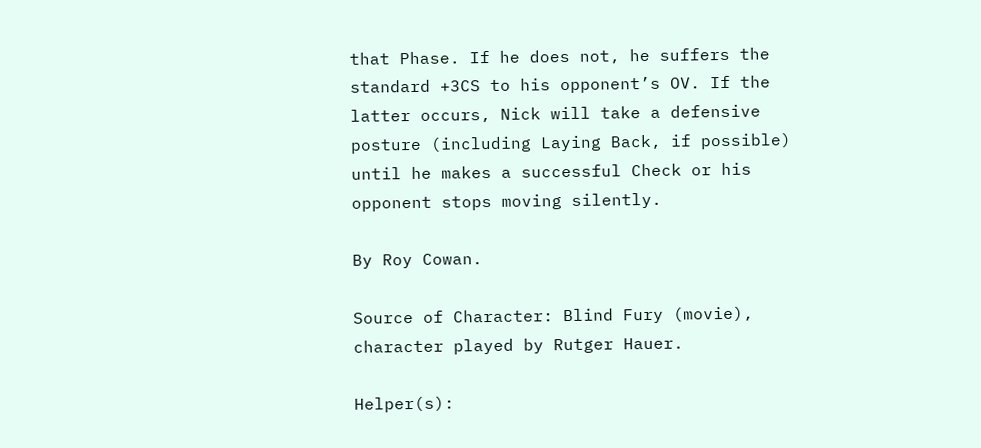that Phase. If he does not, he suffers the standard +3CS to his opponent’s OV. If the latter occurs, Nick will take a defensive posture (including Laying Back, if possible) until he makes a successful Check or his opponent stops moving silently.

By Roy Cowan.

Source of Character: Blind Fury (movie), character played by Rutger Hauer.

Helper(s):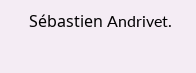Sébastien Andrivet.